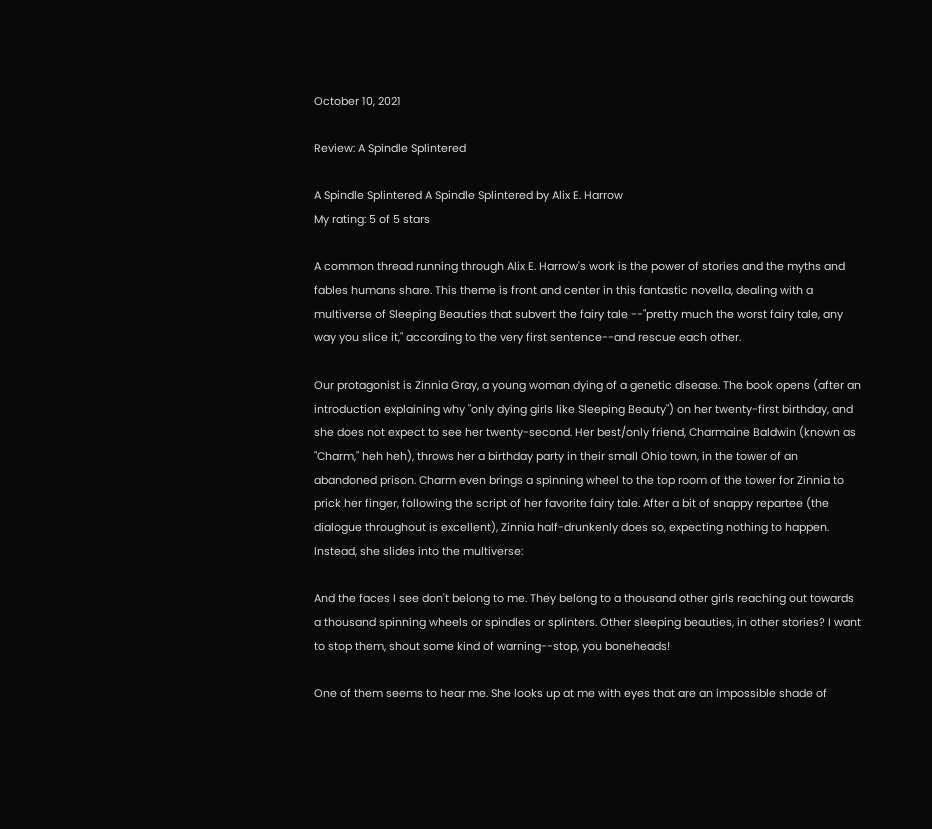October 10, 2021

Review: A Spindle Splintered

A Spindle Splintered A Spindle Splintered by Alix E. Harrow
My rating: 5 of 5 stars

A common thread running through Alix E. Harrow's work is the power of stories and the myths and fables humans share. This theme is front and center in this fantastic novella, dealing with a multiverse of Sleeping Beauties that subvert the fairy tale --"pretty much the worst fairy tale, any way you slice it," according to the very first sentence--and rescue each other.

Our protagonist is Zinnia Gray, a young woman dying of a genetic disease. The book opens (after an introduction explaining why "only dying girls like Sleeping Beauty") on her twenty-first birthday, and she does not expect to see her twenty-second. Her best/only friend, Charmaine Baldwin (known as "Charm," heh heh), throws her a birthday party in their small Ohio town, in the tower of an abandoned prison. Charm even brings a spinning wheel to the top room of the tower for Zinnia to prick her finger, following the script of her favorite fairy tale. After a bit of snappy repartee (the dialogue throughout is excellent), Zinnia half-drunkenly does so, expecting nothing to happen. Instead, she slides into the multiverse:

And the faces I see don't belong to me. They belong to a thousand other girls reaching out towards a thousand spinning wheels or spindles or splinters. Other sleeping beauties, in other stories? I want to stop them, shout some kind of warning--stop, you boneheads!

One of them seems to hear me. She looks up at me with eyes that are an impossible shade of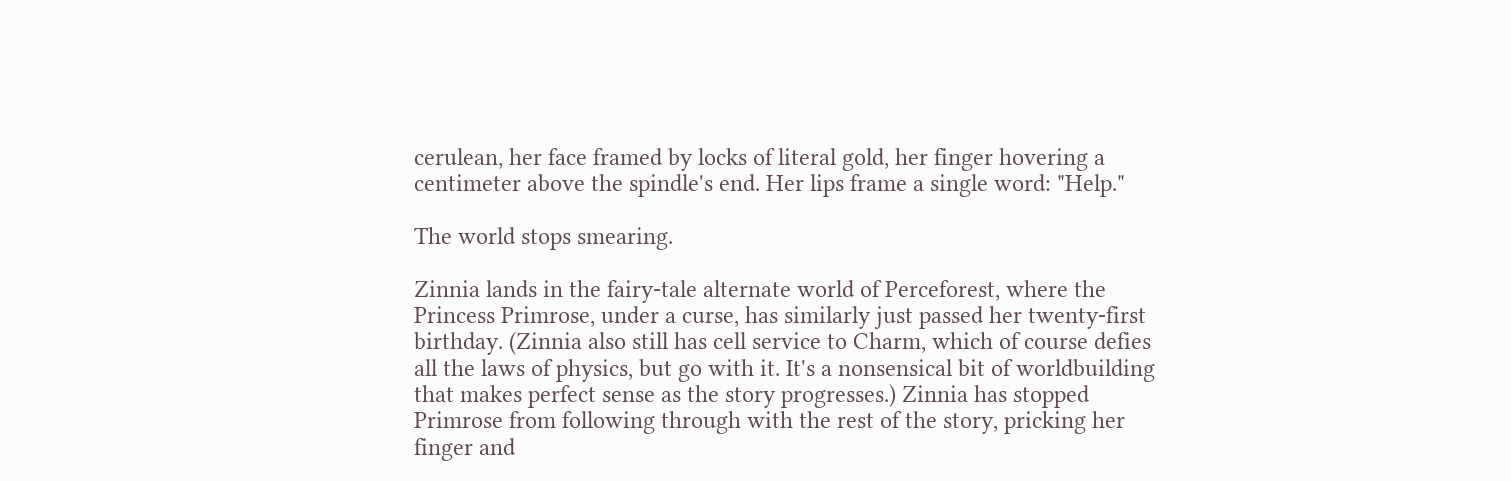cerulean, her face framed by locks of literal gold, her finger hovering a centimeter above the spindle's end. Her lips frame a single word: "Help."

The world stops smearing.

Zinnia lands in the fairy-tale alternate world of Perceforest, where the Princess Primrose, under a curse, has similarly just passed her twenty-first birthday. (Zinnia also still has cell service to Charm, which of course defies all the laws of physics, but go with it. It's a nonsensical bit of worldbuilding that makes perfect sense as the story progresses.) Zinnia has stopped Primrose from following through with the rest of the story, pricking her finger and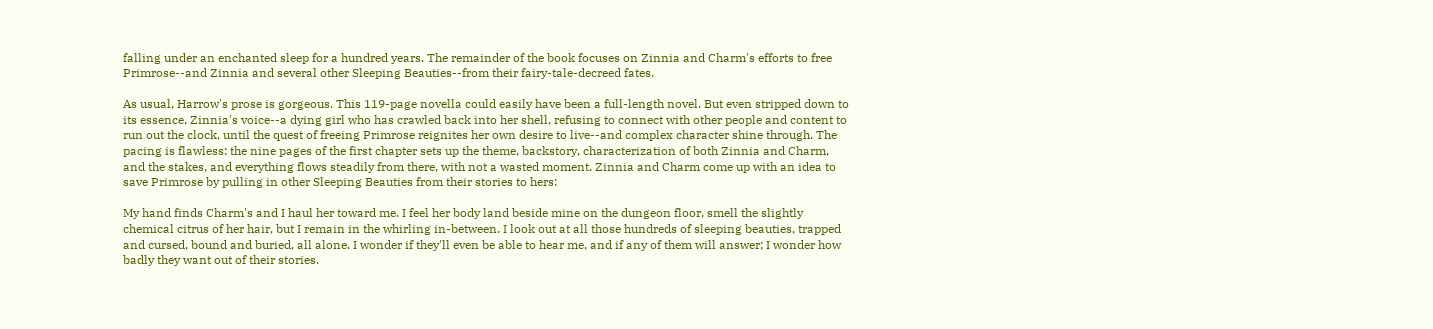falling under an enchanted sleep for a hundred years. The remainder of the book focuses on Zinnia and Charm's efforts to free Primrose--and Zinnia and several other Sleeping Beauties--from their fairy-tale-decreed fates.

As usual, Harrow's prose is gorgeous. This 119-page novella could easily have been a full-length novel. But even stripped down to its essence, Zinnia's voice--a dying girl who has crawled back into her shell, refusing to connect with other people and content to run out the clock, until the quest of freeing Primrose reignites her own desire to live--and complex character shine through. The pacing is flawless: the nine pages of the first chapter sets up the theme, backstory, characterization of both Zinnia and Charm, and the stakes, and everything flows steadily from there, with not a wasted moment. Zinnia and Charm come up with an idea to save Primrose by pulling in other Sleeping Beauties from their stories to hers:

My hand finds Charm's and I haul her toward me. I feel her body land beside mine on the dungeon floor, smell the slightly chemical citrus of her hair, but I remain in the whirling in-between. I look out at all those hundreds of sleeping beauties, trapped and cursed, bound and buried, all alone. I wonder if they'll even be able to hear me, and if any of them will answer; I wonder how badly they want out of their stories.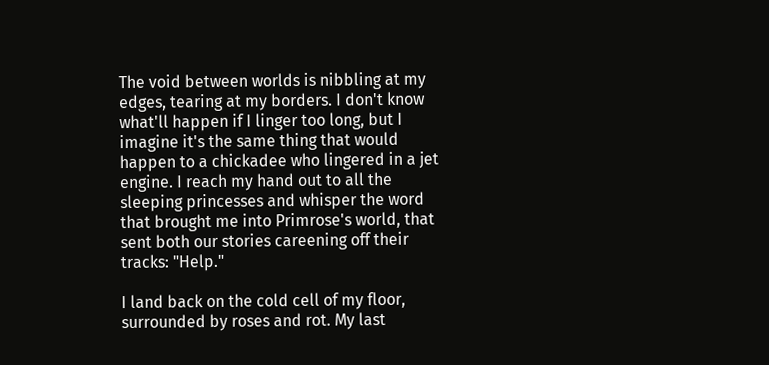The void between worlds is nibbling at my edges, tearing at my borders. I don't know what'll happen if I linger too long, but I imagine it's the same thing that would happen to a chickadee who lingered in a jet engine. I reach my hand out to all the sleeping princesses and whisper the word that brought me into Primrose's world, that sent both our stories careening off their tracks: "Help."

I land back on the cold cell of my floor, surrounded by roses and rot. My last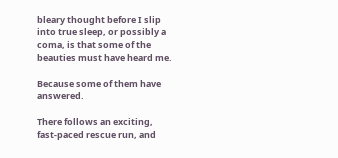bleary thought before I slip into true sleep, or possibly a coma, is that some of the beauties must have heard me.

Because some of them have answered.

There follows an exciting, fast-paced rescue run, and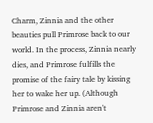Charm, Zinnia and the other beauties pull Primrose back to our world. In the process, Zinnia nearly dies, and Primrose fulfills the promise of the fairy tale by kissing her to wake her up. (Although Primrose and Zinnia aren't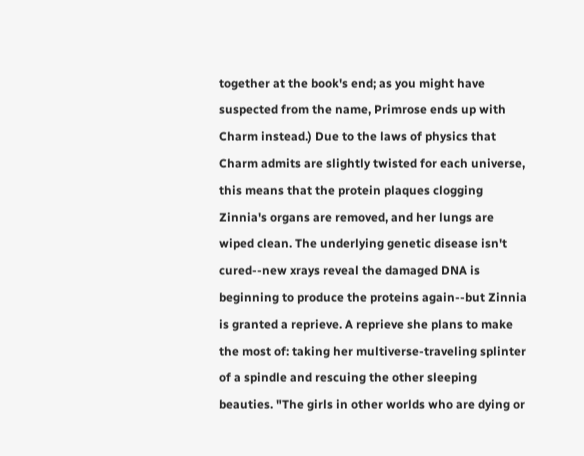together at the book's end; as you might have suspected from the name, Primrose ends up with Charm instead.) Due to the laws of physics that Charm admits are slightly twisted for each universe, this means that the protein plaques clogging Zinnia's organs are removed, and her lungs are wiped clean. The underlying genetic disease isn't cured--new xrays reveal the damaged DNA is beginning to produce the proteins again--but Zinnia is granted a reprieve. A reprieve she plans to make the most of: taking her multiverse-traveling splinter of a spindle and rescuing the other sleeping beauties. "The girls in other worlds who are dying or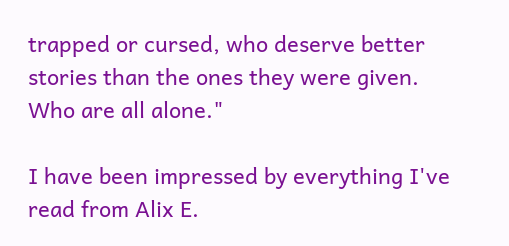trapped or cursed, who deserve better stories than the ones they were given. Who are all alone."

I have been impressed by everything I've read from Alix E.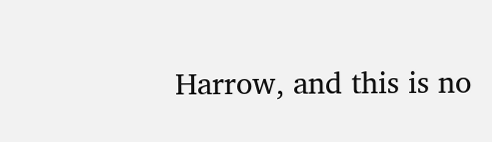Harrow, and this is no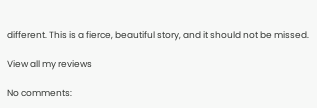different. This is a fierce, beautiful story, and it should not be missed.

View all my reviews

No comments: